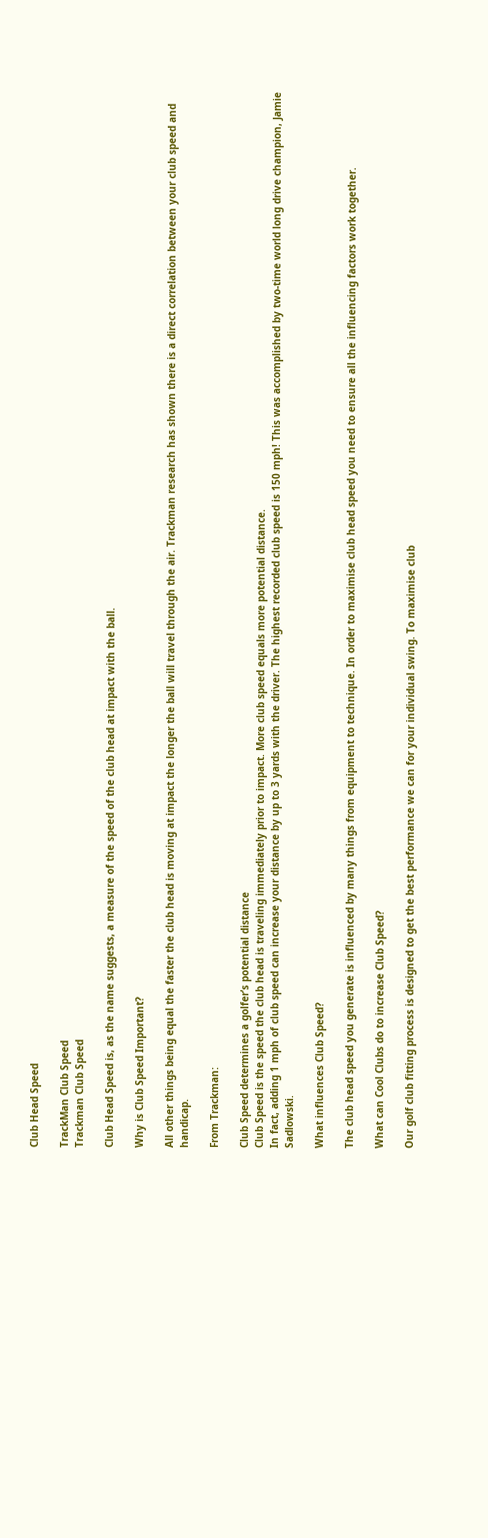Club Head Speed

TrackMan Club Speed
Trackman Club Speed

Club Head Speed is, as the name suggests, a measure of the speed of the club head at impact with the ball.

Why is Club Speed Important?

All other things being equal the faster the club head is moving at impact the longer the ball will travel through the air. Trackman research has shown there is a direct correlation between your club speed and handicap.

From Trackman:

Club Speed determines a golfer’s potential distance
Club Speed is the speed the club head is traveling immediately prior to impact. More club speed equals more potential distance.
In fact, adding 1 mph of club speed can increase your distance by up to 3 yards with the driver. The highest recorded club speed is 150 mph! This was accomplished by two-time world long drive champion, Jamie Sadlowski.

What influences Club Speed?

The club head speed you generate is influenced by many things from equipment to technique. In order to maximise club head speed you need to ensure all the influencing factors work together.

What can Cool Clubs do to increase Club Speed?

Our golf club fitting process is designed to get the best performance we can for your individual swing. To maximise club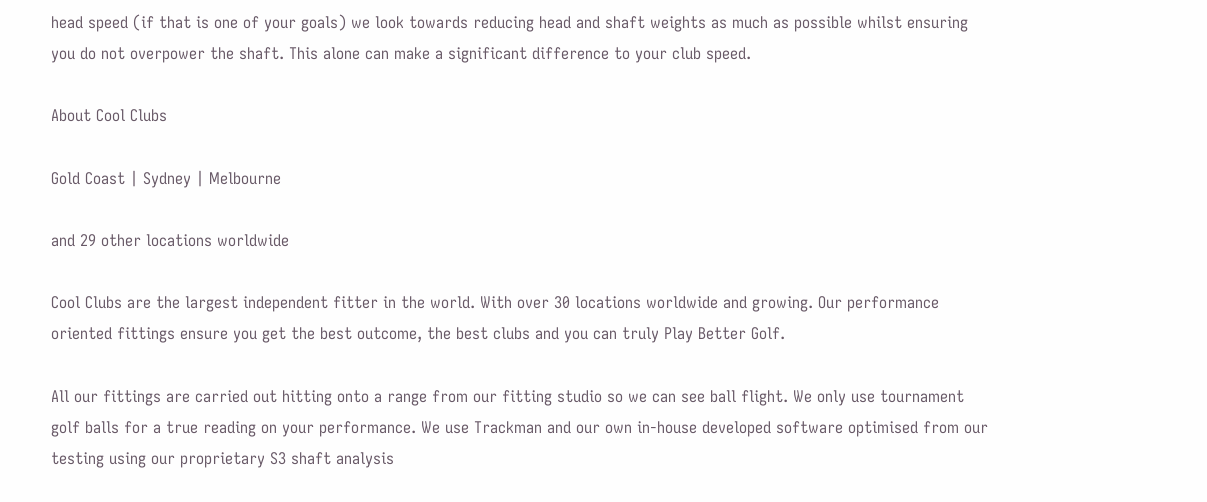head speed (if that is one of your goals) we look towards reducing head and shaft weights as much as possible whilst ensuring you do not overpower the shaft. This alone can make a significant difference to your club speed.

About Cool Clubs

Gold Coast | Sydney | Melbourne

and 29 other locations worldwide

Cool Clubs are the largest independent fitter in the world. With over 30 locations worldwide and growing. Our performance oriented fittings ensure you get the best outcome, the best clubs and you can truly Play Better Golf.

All our fittings are carried out hitting onto a range from our fitting studio so we can see ball flight. We only use tournament golf balls for a true reading on your performance. We use Trackman and our own in-house developed software optimised from our testing using our proprietary S3 shaft analysis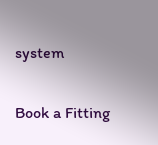system

Book a Fitting